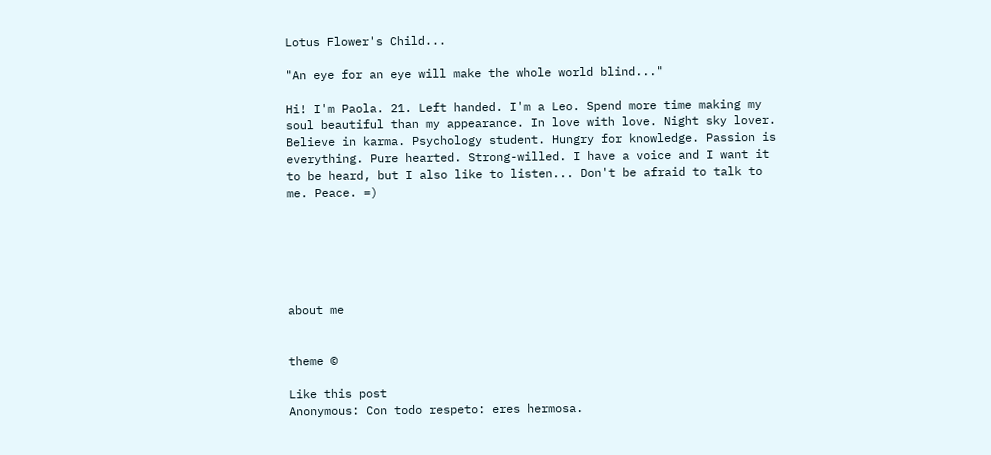Lotus Flower's Child...

"An eye for an eye will make the whole world blind..."

Hi! I'm Paola. 21. Left handed. I'm a Leo. Spend more time making my soul beautiful than my appearance. In love with love. Night sky lover. Believe in karma. Psychology student. Hungry for knowledge. Passion is everything. Pure hearted. Strong-willed. I have a voice and I want it to be heard, but I also like to listen... Don't be afraid to talk to me. Peace. =)






about me


theme ©

Like this post
Anonymous: Con todo respeto: eres hermosa.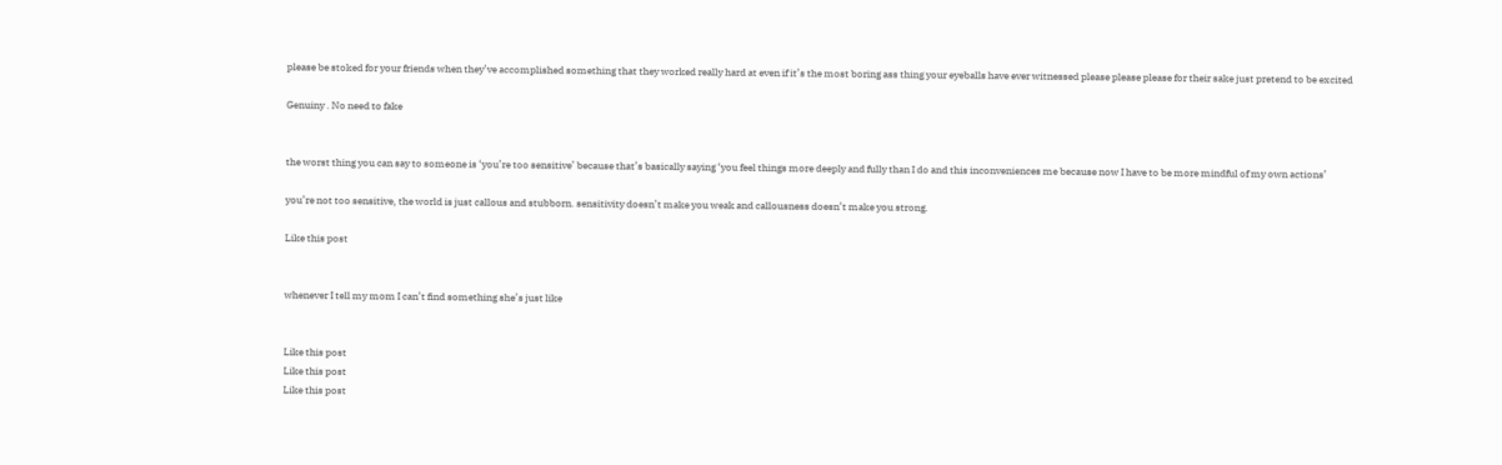please be stoked for your friends when they’ve accomplished something that they worked really hard at even if it’s the most boring ass thing your eyeballs have ever witnessed please please please for their sake just pretend to be excited

Genuiny . No need to fake


the worst thing you can say to someone is ‘you’re too sensitive’ because that’s basically saying ‘you feel things more deeply and fully than I do and this inconveniences me because now I have to be more mindful of my own actions’

you’re not too sensitive, the world is just callous and stubborn. sensitivity doesn’t make you weak and callousness doesn’t make you strong.

Like this post


whenever I tell my mom I can’t find something she’s just like


Like this post
Like this post
Like this post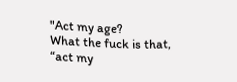"Act my age?
What the fuck is that, “act my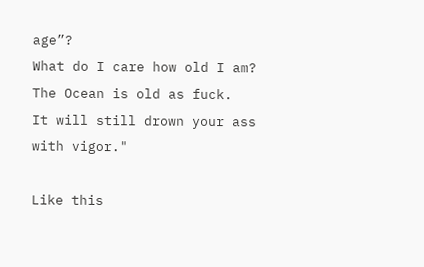age”?
What do I care how old I am?
The Ocean is old as fuck.
It will still drown your ass with vigor."

Like this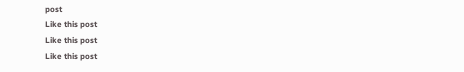post
Like this post
Like this post
Like this post